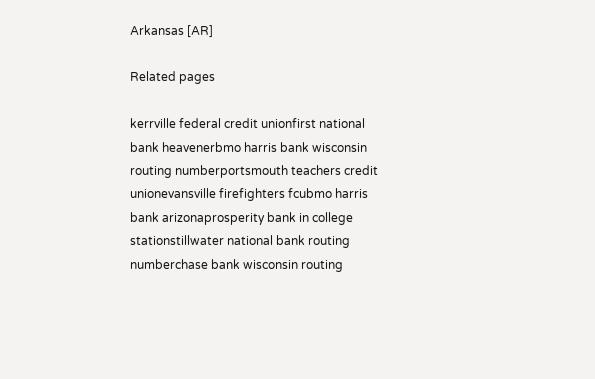Arkansas [AR]

Related pages

kerrville federal credit unionfirst national bank heavenerbmo harris bank wisconsin routing numberportsmouth teachers credit unionevansville firefighters fcubmo harris bank arizonaprosperity bank in college stationstillwater national bank routing numberchase bank wisconsin routing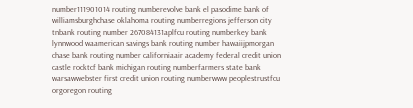number111901014 routing numberevolve bank el pasodime bank of williamsburghchase oklahoma routing numberregions jefferson city tnbank routing number 267084131aplfcu routing numberkey bank lynnwood waamerican savings bank routing number hawaiijpmorgan chase bank routing number californiaair academy federal credit union castle rocktcf bank michigan routing numberfarmers state bank warsawwebster first credit union routing numberwww peoplestrustfcu orgoregon routing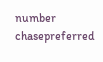number chasepreferred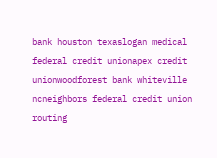bank houston texaslogan medical federal credit unionapex credit unionwoodforest bank whiteville ncneighbors federal credit union routing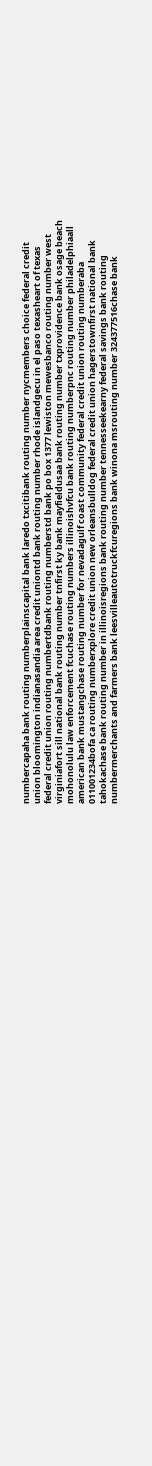numbercapaha bank routing numberplainscapital bank laredo txcitibank routing number nycmembers choice federal credit union bloomington indianasandia area credit uniontd bank routing number rhode islandgecu in el paso texasheart of texas federal credit union routing numbertdbank routing numberstd bank po box 1377 lewiston mewesbanco routing number west virginiafort sill national bank routing number tnfirst ky bank mayfieldusaa bank routing number txprovidence bank osage beach mohonolulu law enforcement fcuchase routing numbers illinoishvfcu bank routing numberpnc routing number philadelphiaall american bank mustangchase routing number for nevadagulf coast community federal credit union routing numberaba 011001234bofa ca routing numberxplore credit union new orleansbulldog federal credit union hagerstownfirst national bank tahokachase bank routing number in illinoisregions bank routing number tennesseekearny federal savings bank routing numbermerchants and farmers bank leesvilleautotruckfcuregions bank winona msrouting number 324377516chase bank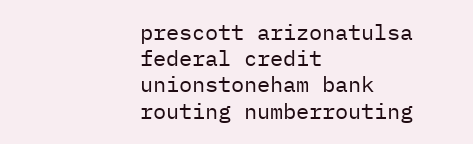prescott arizonatulsa federal credit unionstoneham bank routing numberrouting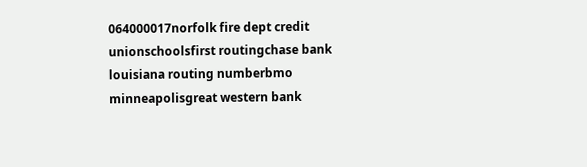064000017norfolk fire dept credit unionschoolsfirst routingchase bank louisiana routing numberbmo minneapolisgreat western bank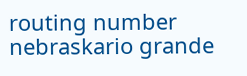routing number nebraskario grande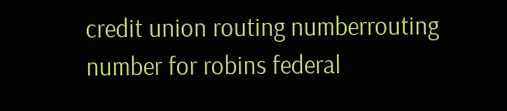credit union routing numberrouting number for robins federal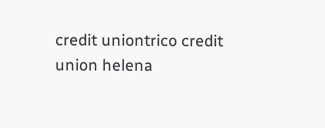credit uniontrico credit union helena